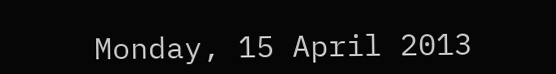Monday, 15 April 2013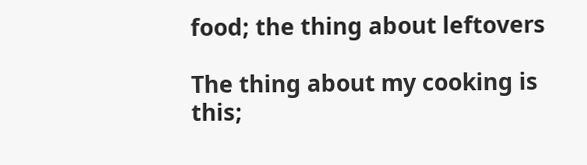food; the thing about leftovers

The thing about my cooking is this;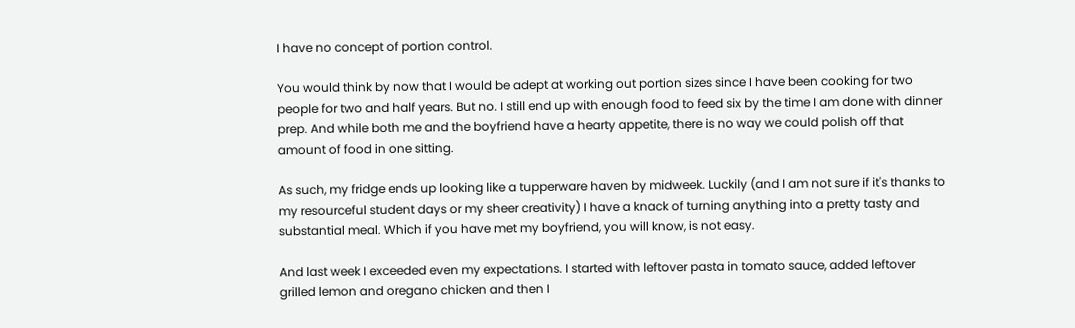I have no concept of portion control.

You would think by now that I would be adept at working out portion sizes since I have been cooking for two people for two and half years. But no. I still end up with enough food to feed six by the time I am done with dinner prep. And while both me and the boyfriend have a hearty appetite, there is no way we could polish off that amount of food in one sitting.

As such, my fridge ends up looking like a tupperware haven by midweek. Luckily (and I am not sure if it's thanks to my resourceful student days or my sheer creativity) I have a knack of turning anything into a pretty tasty and substantial meal. Which if you have met my boyfriend, you will know, is not easy.

And last week I exceeded even my expectations. I started with leftover pasta in tomato sauce, added leftover grilled lemon and oregano chicken and then I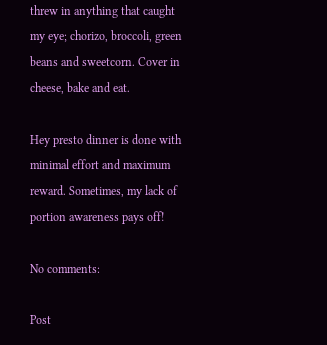threw in anything that caught my eye; chorizo, broccoli, green beans and sweetcorn. Cover in cheese, bake and eat.

Hey presto dinner is done with minimal effort and maximum reward. Sometimes, my lack of portion awareness pays off!

No comments:

Post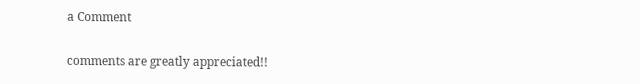a Comment

comments are greatly appreciated!!